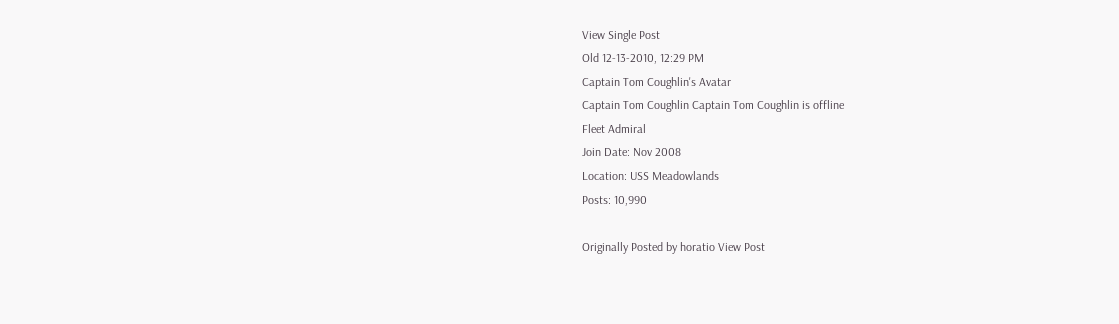View Single Post
Old 12-13-2010, 12:29 PM
Captain Tom Coughlin's Avatar
Captain Tom Coughlin Captain Tom Coughlin is offline
Fleet Admiral
Join Date: Nov 2008
Location: USS Meadowlands
Posts: 10,990

Originally Posted by horatio View Post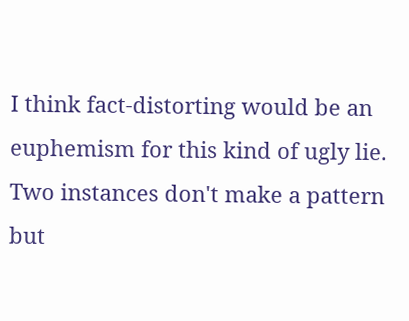I think fact-distorting would be an euphemism for this kind of ugly lie. Two instances don't make a pattern but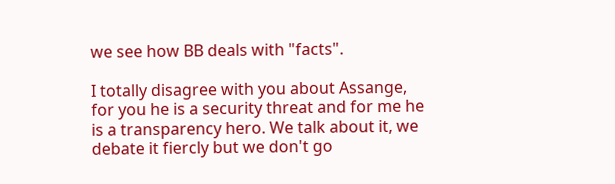we see how BB deals with "facts".

I totally disagree with you about Assange, for you he is a security threat and for me he is a transparency hero. We talk about it, we debate it fiercly but we don't go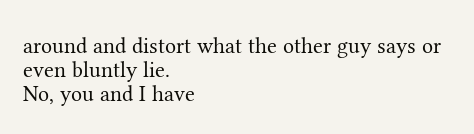around and distort what the other guy says or even bluntly lie.
No, you and I have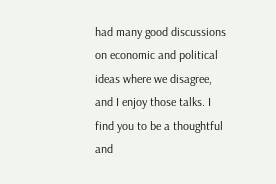had many good discussions on economic and political ideas where we disagree, and I enjoy those talks. I find you to be a thoughtful and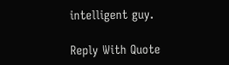intelligent guy.

Reply With Quote